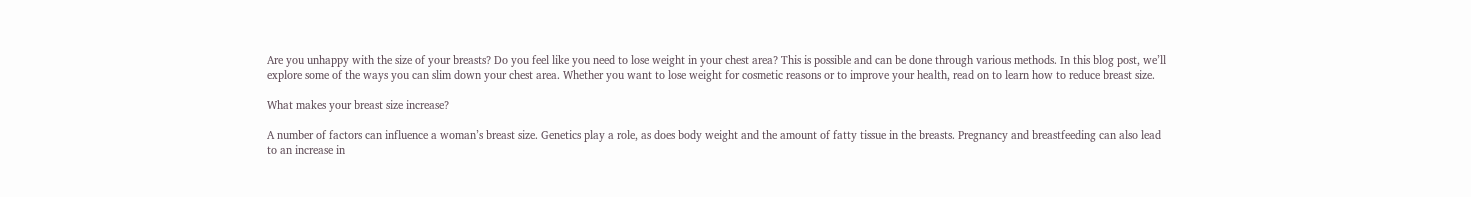Are you unhappy with the size of your breasts? Do you feel like you need to lose weight in your chest area? This is possible and can be done through various methods. In this blog post, we’ll explore some of the ways you can slim down your chest area. Whether you want to lose weight for cosmetic reasons or to improve your health, read on to learn how to reduce breast size.

What makes your breast size increase?

A number of factors can influence a woman’s breast size. Genetics play a role, as does body weight and the amount of fatty tissue in the breasts. Pregnancy and breastfeeding can also lead to an increase in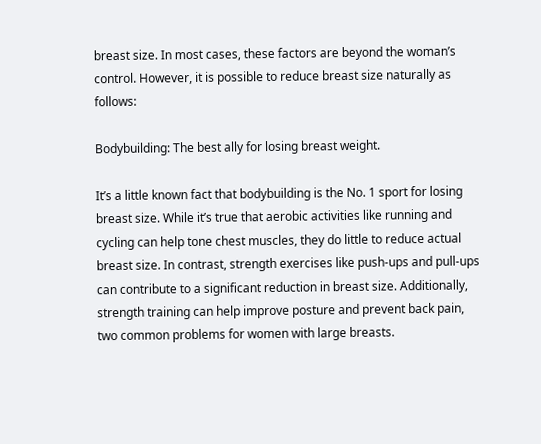breast size. In most cases, these factors are beyond the woman’s control. However, it is possible to reduce breast size naturally as follows:

Bodybuilding: The best ally for losing breast weight.

It’s a little known fact that bodybuilding is the No. 1 sport for losing breast size. While it’s true that aerobic activities like running and cycling can help tone chest muscles, they do little to reduce actual breast size. In contrast, strength exercises like push-ups and pull-ups can contribute to a significant reduction in breast size. Additionally, strength training can help improve posture and prevent back pain, two common problems for women with large breasts.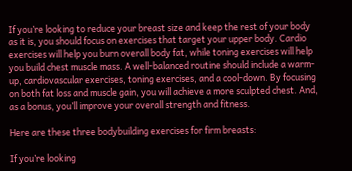If you’re looking to reduce your breast size and keep the rest of your body as it is, you should focus on exercises that target your upper body. Cardio exercises will help you burn overall body fat, while toning exercises will help you build chest muscle mass. A well-balanced routine should include a warm-up, cardiovascular exercises, toning exercises, and a cool-down. By focusing on both fat loss and muscle gain, you will achieve a more sculpted chest. And, as a bonus, you’ll improve your overall strength and fitness.

Here are these three bodybuilding exercises for firm breasts:

If you’re looking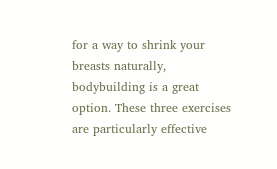for a way to shrink your breasts naturally, bodybuilding is a great option. These three exercises are particularly effective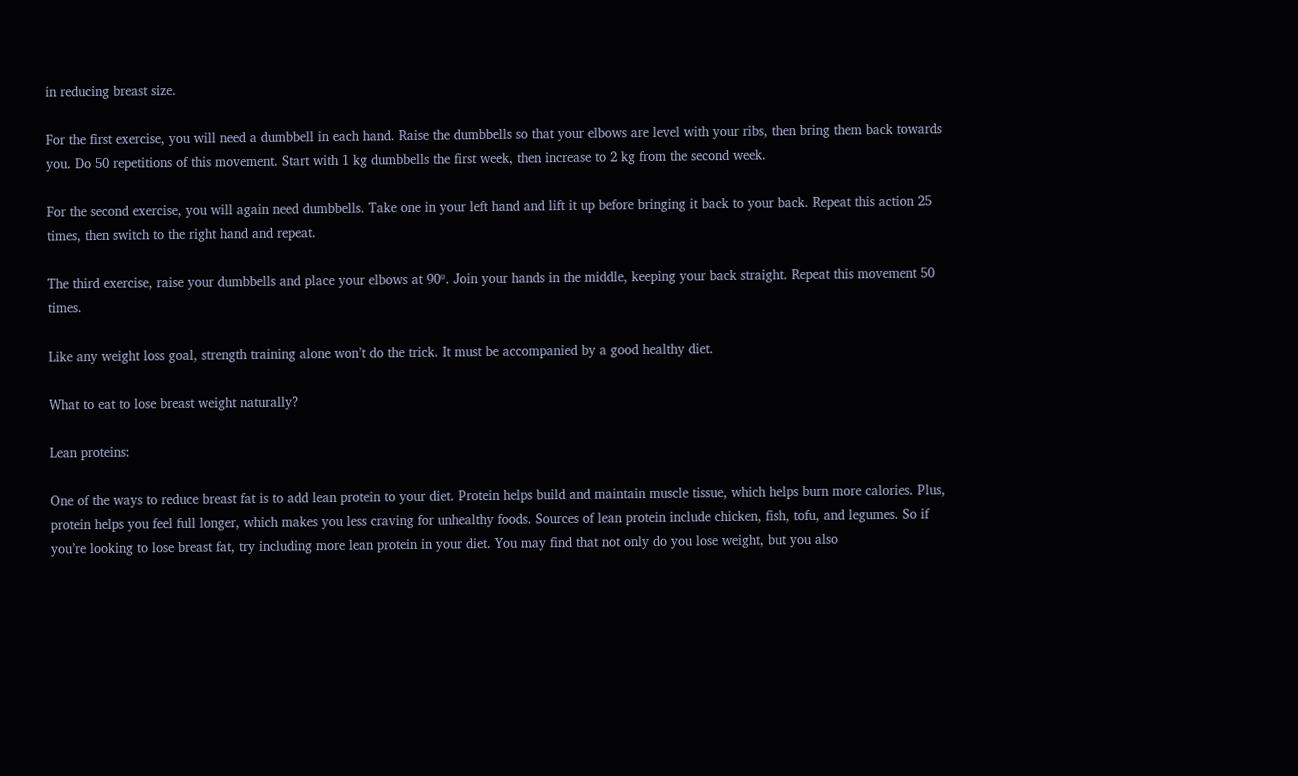in reducing breast size.

For the first exercise, you will need a dumbbell in each hand. Raise the dumbbells so that your elbows are level with your ribs, then bring them back towards you. Do 50 repetitions of this movement. Start with 1 kg dumbbells the first week, then increase to 2 kg from the second week.

For the second exercise, you will again need dumbbells. Take one in your left hand and lift it up before bringing it back to your back. Repeat this action 25 times, then switch to the right hand and repeat.

The third exercise, raise your dumbbells and place your elbows at 90º. Join your hands in the middle, keeping your back straight. Repeat this movement 50 times.

Like any weight loss goal, strength training alone won’t do the trick. It must be accompanied by a good healthy diet.

What to eat to lose breast weight naturally?

Lean proteins:

One of the ways to reduce breast fat is to add lean protein to your diet. Protein helps build and maintain muscle tissue, which helps burn more calories. Plus, protein helps you feel full longer, which makes you less craving for unhealthy foods. Sources of lean protein include chicken, fish, tofu, and legumes. So if you’re looking to lose breast fat, try including more lean protein in your diet. You may find that not only do you lose weight, but you also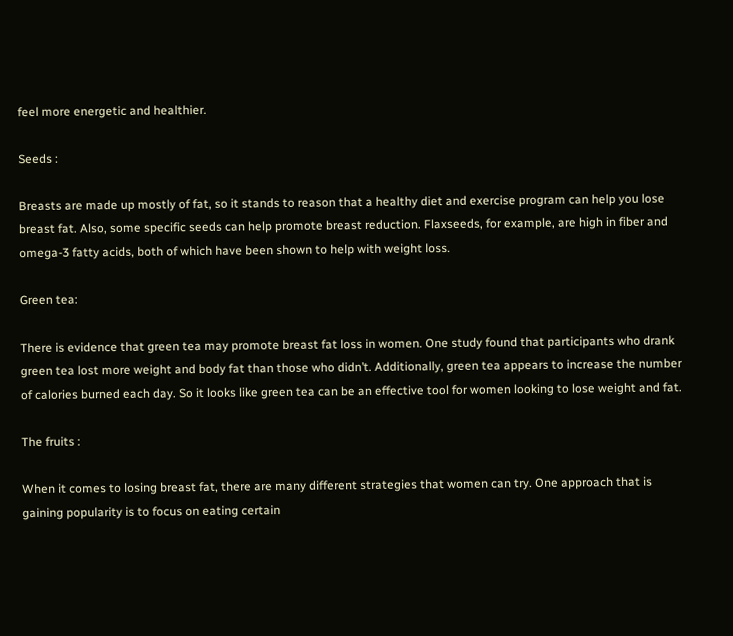feel more energetic and healthier.

Seeds :

Breasts are made up mostly of fat, so it stands to reason that a healthy diet and exercise program can help you lose breast fat. Also, some specific seeds can help promote breast reduction. Flaxseeds, for example, are high in fiber and omega-3 fatty acids, both of which have been shown to help with weight loss.

Green tea:

There is evidence that green tea may promote breast fat loss in women. One study found that participants who drank green tea lost more weight and body fat than those who didn’t. Additionally, green tea appears to increase the number of calories burned each day. So it looks like green tea can be an effective tool for women looking to lose weight and fat.

The fruits :

When it comes to losing breast fat, there are many different strategies that women can try. One approach that is gaining popularity is to focus on eating certain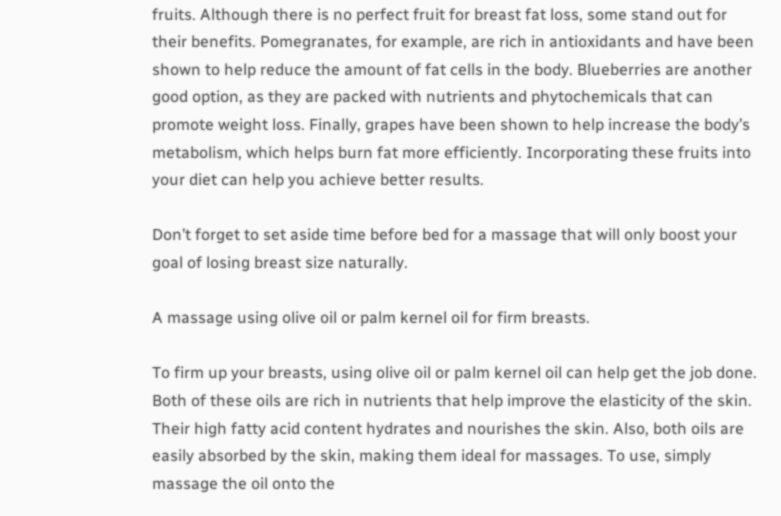fruits. Although there is no perfect fruit for breast fat loss, some stand out for their benefits. Pomegranates, for example, are rich in antioxidants and have been shown to help reduce the amount of fat cells in the body. Blueberries are another good option, as they are packed with nutrients and phytochemicals that can promote weight loss. Finally, grapes have been shown to help increase the body’s metabolism, which helps burn fat more efficiently. Incorporating these fruits into your diet can help you achieve better results.

Don’t forget to set aside time before bed for a massage that will only boost your goal of losing breast size naturally.

A massage using olive oil or palm kernel oil for firm breasts.

To firm up your breasts, using olive oil or palm kernel oil can help get the job done. Both of these oils are rich in nutrients that help improve the elasticity of the skin. Their high fatty acid content hydrates and nourishes the skin. Also, both oils are easily absorbed by the skin, making them ideal for massages. To use, simply massage the oil onto the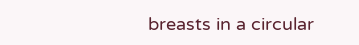breasts in a circular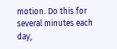motion. Do this for several minutes each day,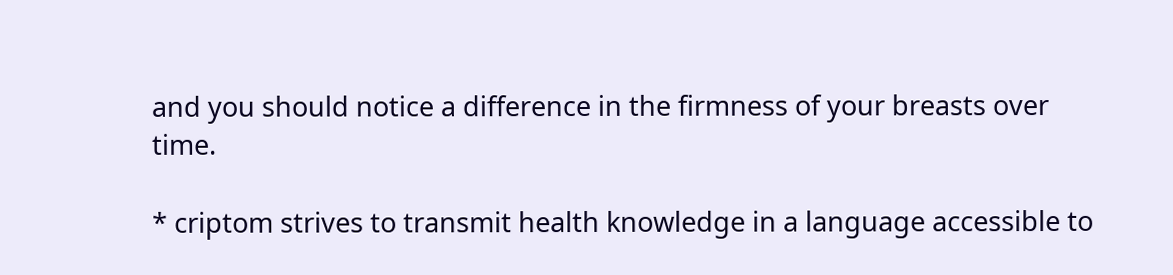and you should notice a difference in the firmness of your breasts over time.

* criptom strives to transmit health knowledge in a language accessible to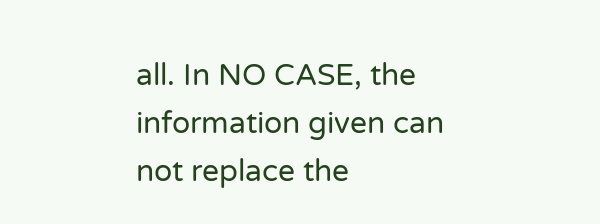all. In NO CASE, the information given can not replace the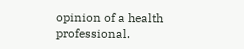opinion of a health professional.